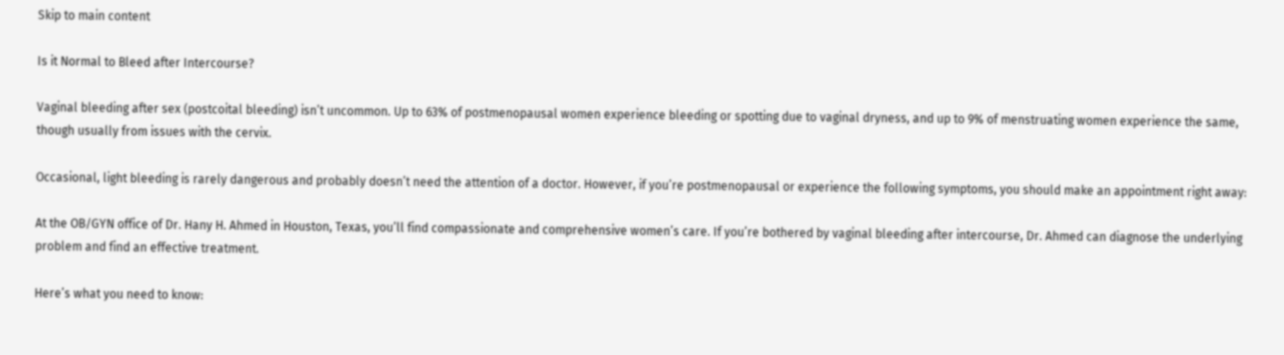Skip to main content

Is it Normal to Bleed after Intercourse?

Vaginal bleeding after sex (postcoital bleeding) isn’t uncommon. Up to 63% of postmenopausal women experience bleeding or spotting due to vaginal dryness, and up to 9% of menstruating women experience the same, though usually from issues with the cervix.

Occasional, light bleeding is rarely dangerous and probably doesn’t need the attention of a doctor. However, if you’re postmenopausal or experience the following symptoms, you should make an appointment right away:

At the OB/GYN office of Dr. Hany H. Ahmed in Houston, Texas, you’ll find compassionate and comprehensive women’s care. If you’re bothered by vaginal bleeding after intercourse, Dr. Ahmed can diagnose the underlying problem and find an effective treatment.

Here’s what you need to know: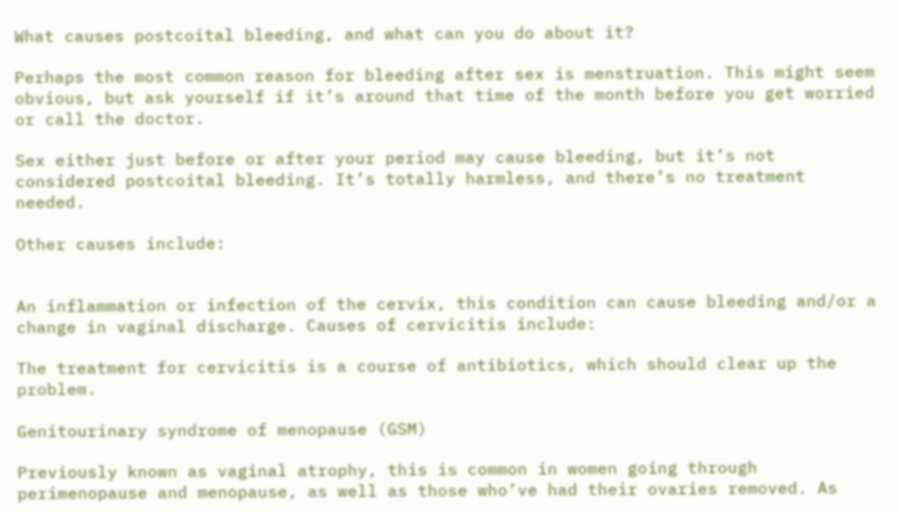What causes postcoital bleeding, and what can you do about it?

Perhaps the most common reason for bleeding after sex is menstruation. This might seem obvious, but ask yourself if it’s around that time of the month before you get worried or call the doctor.

Sex either just before or after your period may cause bleeding, but it’s not considered postcoital bleeding. It’s totally harmless, and there’s no treatment needed.

Other causes include:


An inflammation or infection of the cervix, this condition can cause bleeding and/or a change in vaginal discharge. Causes of cervicitis include:

The treatment for cervicitis is a course of antibiotics, which should clear up the problem.

Genitourinary syndrome of menopause (GSM)

Previously known as vaginal atrophy, this is common in women going through perimenopause and menopause, as well as those who’ve had their ovaries removed. As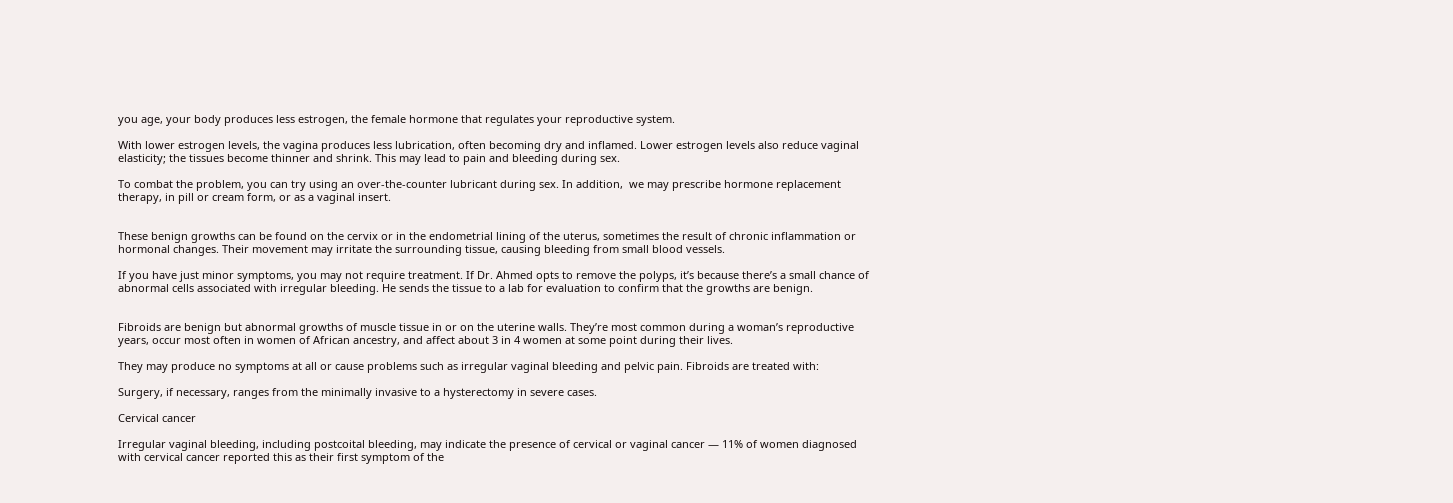you age, your body produces less estrogen, the female hormone that regulates your reproductive system.

With lower estrogen levels, the vagina produces less lubrication, often becoming dry and inflamed. Lower estrogen levels also reduce vaginal elasticity; the tissues become thinner and shrink. This may lead to pain and bleeding during sex.

To combat the problem, you can try using an over-the-counter lubricant during sex. In addition,  we may prescribe hormone replacement therapy, in pill or cream form, or as a vaginal insert.


These benign growths can be found on the cervix or in the endometrial lining of the uterus, sometimes the result of chronic inflammation or hormonal changes. Their movement may irritate the surrounding tissue, causing bleeding from small blood vessels.

If you have just minor symptoms, you may not require treatment. If Dr. Ahmed opts to remove the polyps, it’s because there’s a small chance of abnormal cells associated with irregular bleeding. He sends the tissue to a lab for evaluation to confirm that the growths are benign.


Fibroids are benign but abnormal growths of muscle tissue in or on the uterine walls. They’re most common during a woman’s reproductive years, occur most often in women of African ancestry, and affect about 3 in 4 women at some point during their lives.

They may produce no symptoms at all or cause problems such as irregular vaginal bleeding and pelvic pain. Fibroids are treated with:

Surgery, if necessary, ranges from the minimally invasive to a hysterectomy in severe cases.

Cervical cancer

Irregular vaginal bleeding, including postcoital bleeding, may indicate the presence of cervical or vaginal cancer — 11% of women diagnosed with cervical cancer reported this as their first symptom of the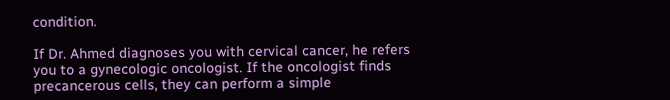condition.

If Dr. Ahmed diagnoses you with cervical cancer, he refers you to a gynecologic oncologist. If the oncologist finds precancerous cells, they can perform a simple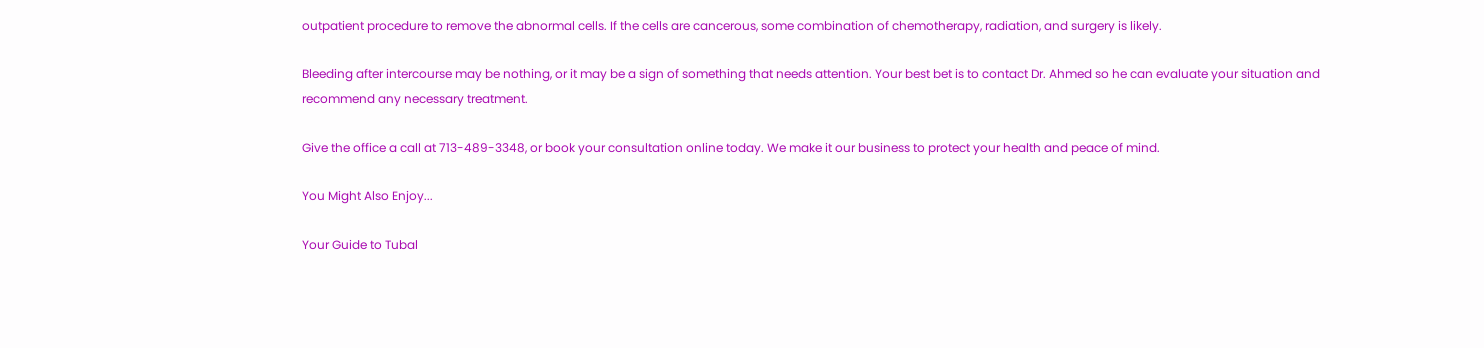outpatient procedure to remove the abnormal cells. If the cells are cancerous, some combination of chemotherapy, radiation, and surgery is likely.

Bleeding after intercourse may be nothing, or it may be a sign of something that needs attention. Your best bet is to contact Dr. Ahmed so he can evaluate your situation and recommend any necessary treatment.

Give the office a call at 713-489-3348, or book your consultation online today. We make it our business to protect your health and peace of mind.

You Might Also Enjoy...

Your Guide to Tubal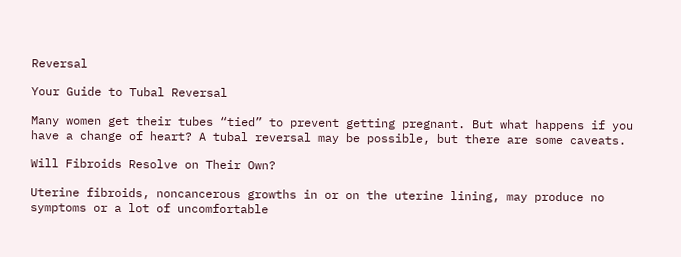Reversal

Your Guide to Tubal Reversal

Many women get their tubes “tied” to prevent getting pregnant. But what happens if you have a change of heart? A tubal reversal may be possible, but there are some caveats.

Will Fibroids Resolve on Their Own?

Uterine fibroids, noncancerous growths in or on the uterine lining, may produce no symptoms or a lot of uncomfortable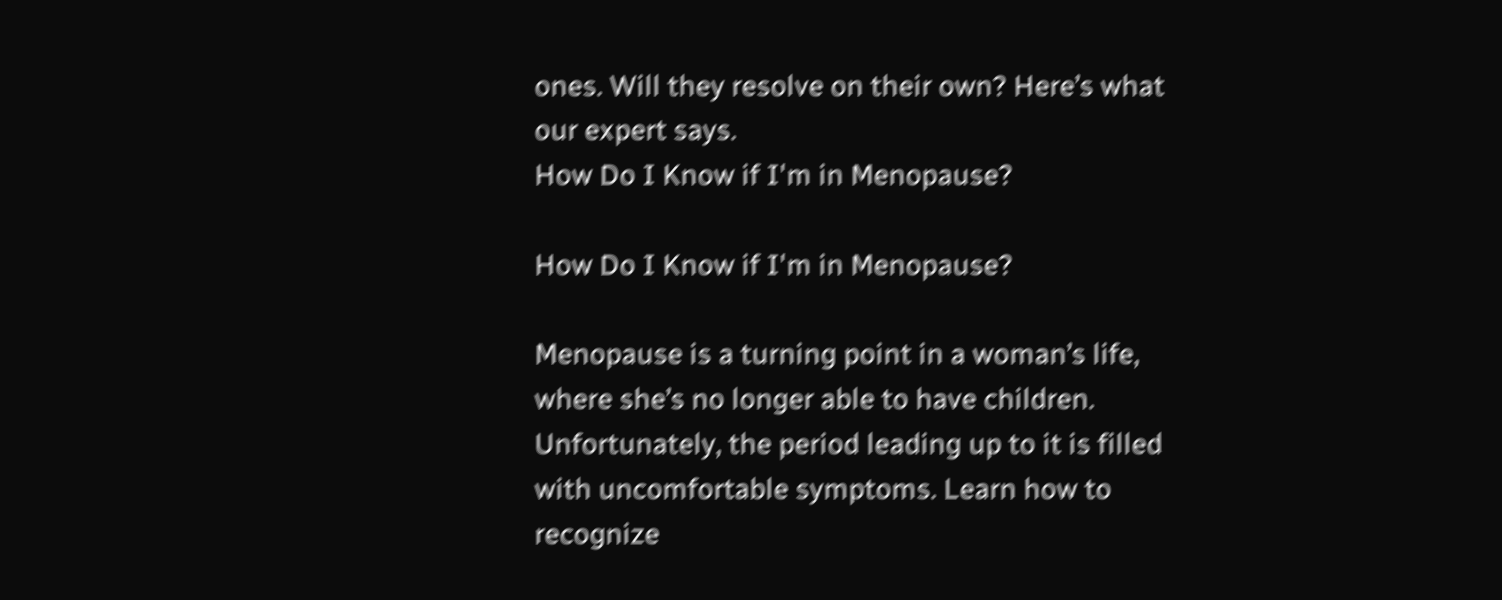ones. Will they resolve on their own? Here’s what our expert says.
How Do I Know if I'm in Menopause?

How Do I Know if I'm in Menopause?

Menopause is a turning point in a woman’s life, where she’s no longer able to have children. Unfortunately, the period leading up to it is filled with uncomfortable symptoms. Learn how to recognize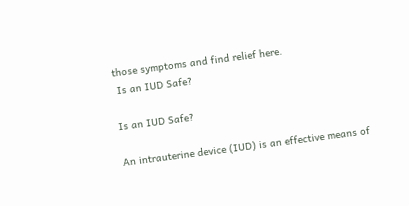those symptoms and find relief here.
 Is an IUD Safe?

Is an IUD Safe?

An intrauterine device (IUD) is an effective means of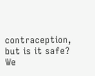contraception, but is it safe? We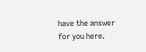have the answer for you here.